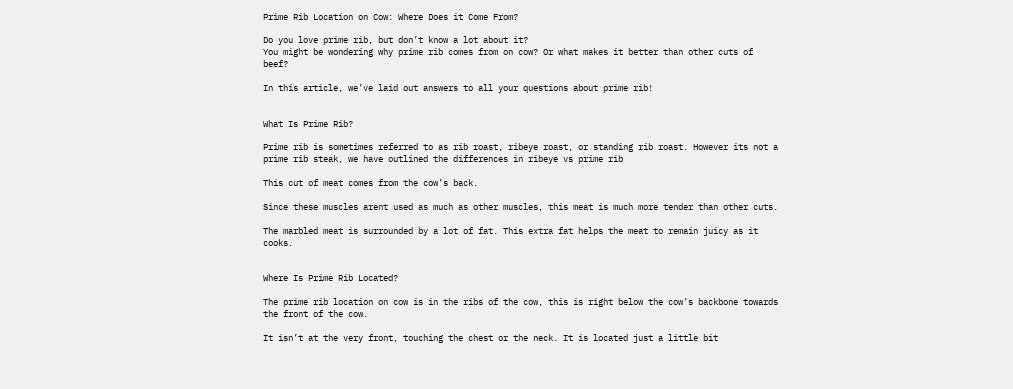Prime Rib Location on Cow: Where Does it Come From?

Do you love prime rib, but don’t know a lot about it?
You might be wondering why prime rib comes from on cow? Or what makes it better than other cuts of beef?

In this article, we’ve laid out answers to all your questions about prime rib!


What Is Prime Rib?

Prime rib is sometimes referred to as rib roast, ribeye roast, or standing rib roast. However its not a prime rib steak, we have outlined the differences in ribeye vs prime rib

This cut of meat comes from the cow’s back.

Since these muscles arent used as much as other muscles, this meat is much more tender than other cuts.

The marbled meat is surrounded by a lot of fat. This extra fat helps the meat to remain juicy as it cooks.


Where Is Prime Rib Located?

The prime rib location on cow is in the ribs of the cow, this is right below the cow’s backbone towards the front of the cow.

It isn’t at the very front, touching the chest or the neck. It is located just a little bit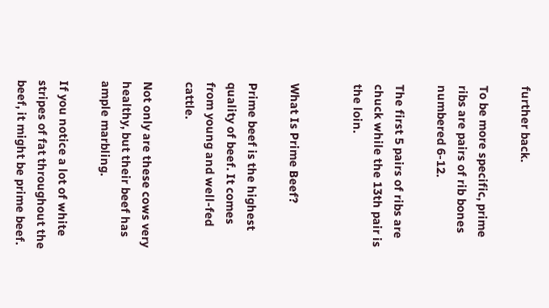further back.

To be more specific, prime ribs are pairs of rib bones numbered 6-12.

The first 5 pairs of ribs are chuck while the 13th pair is the loin.


What Is Prime Beef?

Prime beef is the highest quality of beef. It comes from young and well-fed cattle.

Not only are these cows very healthy, but their beef has ample marbling.

If you notice a lot of white stripes of fat throughout the beef, it might be prime beef.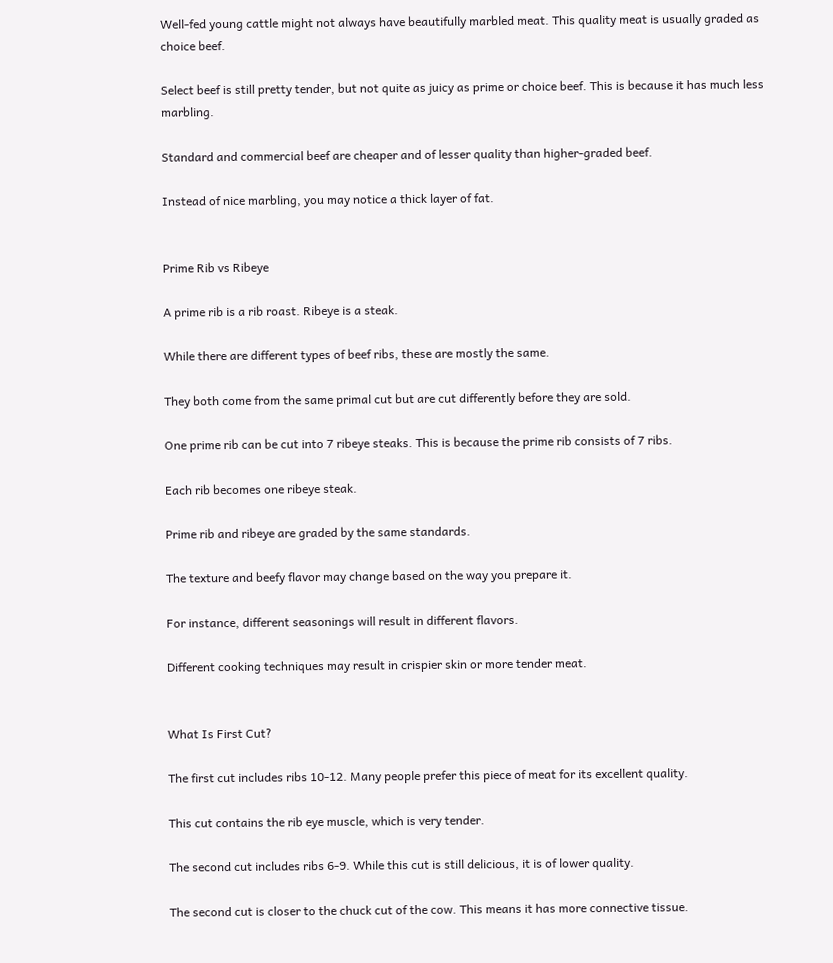Well-fed young cattle might not always have beautifully marbled meat. This quality meat is usually graded as choice beef.

Select beef is still pretty tender, but not quite as juicy as prime or choice beef. This is because it has much less marbling.

Standard and commercial beef are cheaper and of lesser quality than higher-graded beef.

Instead of nice marbling, you may notice a thick layer of fat.


Prime Rib vs Ribeye

A prime rib is a rib roast. Ribeye is a steak.

While there are different types of beef ribs, these are mostly the same.

They both come from the same primal cut but are cut differently before they are sold.

One prime rib can be cut into 7 ribeye steaks. This is because the prime rib consists of 7 ribs.

Each rib becomes one ribeye steak.

Prime rib and ribeye are graded by the same standards.

The texture and beefy flavor may change based on the way you prepare it.

For instance, different seasonings will result in different flavors.

Different cooking techniques may result in crispier skin or more tender meat.


What Is First Cut?

The first cut includes ribs 10-12. Many people prefer this piece of meat for its excellent quality.

This cut contains the rib eye muscle, which is very tender.

The second cut includes ribs 6-9. While this cut is still delicious, it is of lower quality.

The second cut is closer to the chuck cut of the cow. This means it has more connective tissue.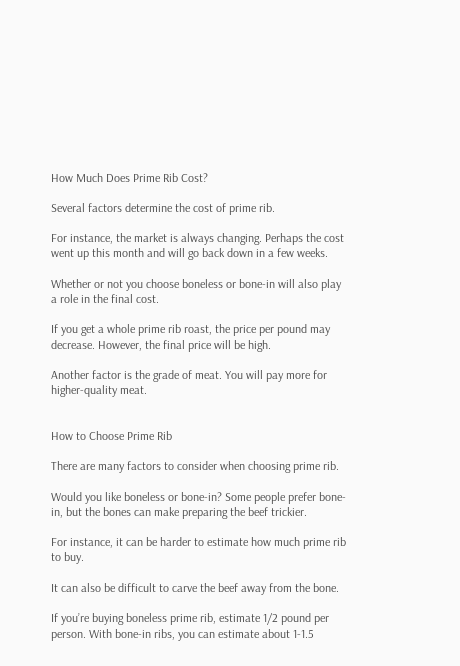How Much Does Prime Rib Cost?

Several factors determine the cost of prime rib.

For instance, the market is always changing. Perhaps the cost went up this month and will go back down in a few weeks.

Whether or not you choose boneless or bone-in will also play a role in the final cost.

If you get a whole prime rib roast, the price per pound may decrease. However, the final price will be high.

Another factor is the grade of meat. You will pay more for higher-quality meat.


How to Choose Prime Rib

There are many factors to consider when choosing prime rib.

Would you like boneless or bone-in? Some people prefer bone-in, but the bones can make preparing the beef trickier.

For instance, it can be harder to estimate how much prime rib to buy.

It can also be difficult to carve the beef away from the bone.

If you’re buying boneless prime rib, estimate 1/2 pound per person. With bone-in ribs, you can estimate about 1-1.5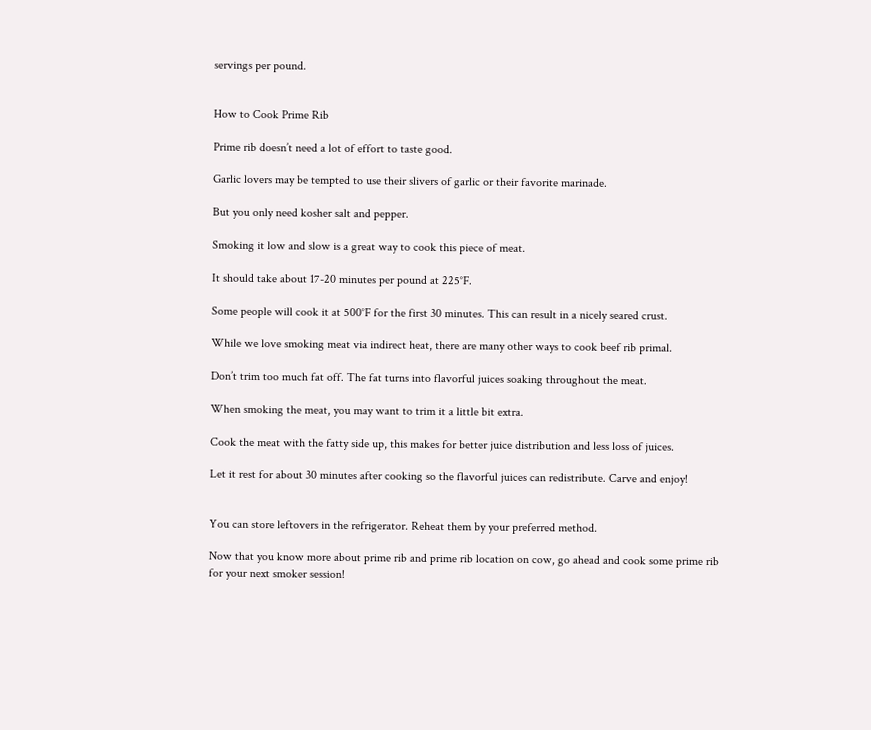servings per pound.


How to Cook Prime Rib

Prime rib doesn’t need a lot of effort to taste good.

Garlic lovers may be tempted to use their slivers of garlic or their favorite marinade.

But you only need kosher salt and pepper.

Smoking it low and slow is a great way to cook this piece of meat.

It should take about 17-20 minutes per pound at 225°F.

Some people will cook it at 500°F for the first 30 minutes. This can result in a nicely seared crust.

While we love smoking meat via indirect heat, there are many other ways to cook beef rib primal.

Don’t trim too much fat off. The fat turns into flavorful juices soaking throughout the meat.

When smoking the meat, you may want to trim it a little bit extra.

Cook the meat with the fatty side up, this makes for better juice distribution and less loss of juices.

Let it rest for about 30 minutes after cooking so the flavorful juices can redistribute. Carve and enjoy!


You can store leftovers in the refrigerator. Reheat them by your preferred method.

Now that you know more about prime rib and prime rib location on cow, go ahead and cook some prime rib for your next smoker session!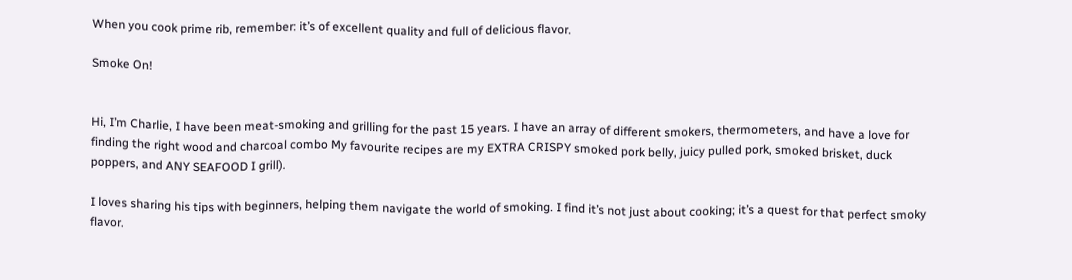When you cook prime rib, remember: it’s of excellent quality and full of delicious flavor.

Smoke On!


Hi, I’m Charlie, I have been meat-smoking and grilling for the past 15 years. I have an array of different smokers, thermometers, and have a love for finding the right wood and charcoal combo My favourite recipes are my EXTRA CRISPY smoked pork belly, juicy pulled pork, smoked brisket, duck poppers, and ANY SEAFOOD I grill).

I loves sharing his tips with beginners, helping them navigate the world of smoking. I find it’s not just about cooking; it’s a quest for that perfect smoky flavor.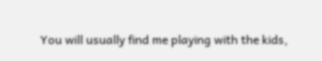You will usually find me playing with the kids,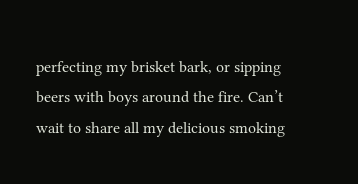perfecting my brisket bark, or sipping beers with boys around the fire. Can’t wait to share all my delicious smoking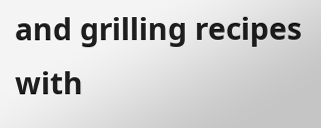and grilling recipes with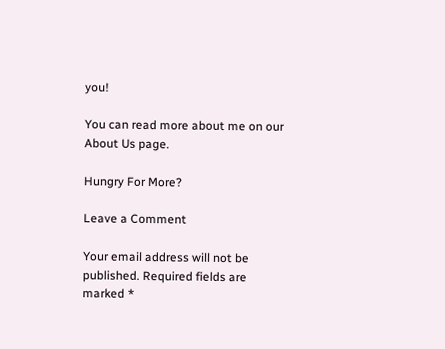you!

You can read more about me on our About Us page.

Hungry For More?

Leave a Comment

Your email address will not be published. Required fields are marked *